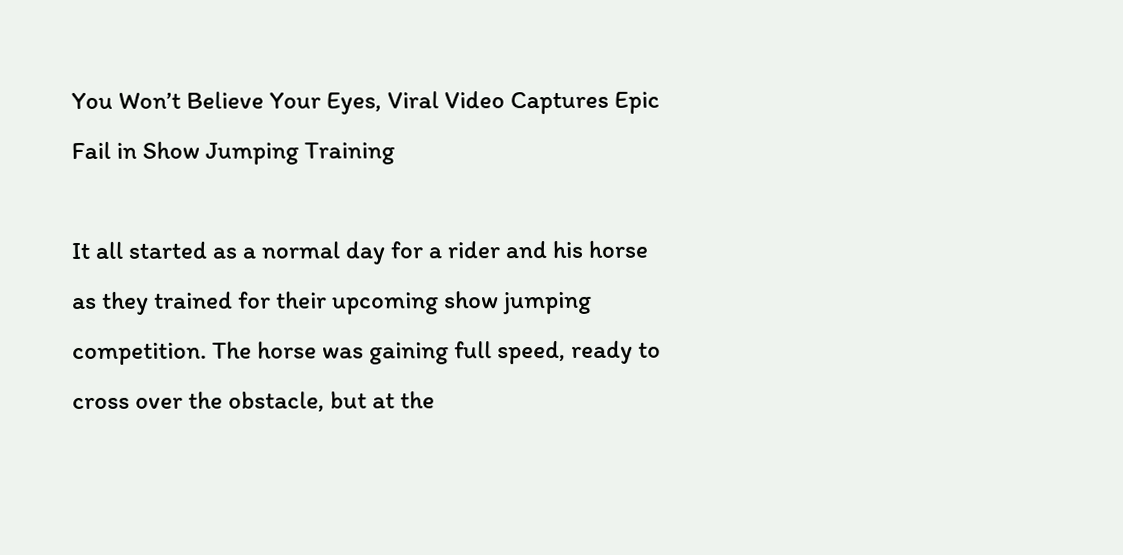You Won’t Believe Your Eyes, Viral Video Captures Epic Fail in Show Jumping Training

It all started as a normal day for a rider and his horse as they trained for their upcoming show jumping competition. The horse was gaining full speed, ready to cross over the obstacle, but at the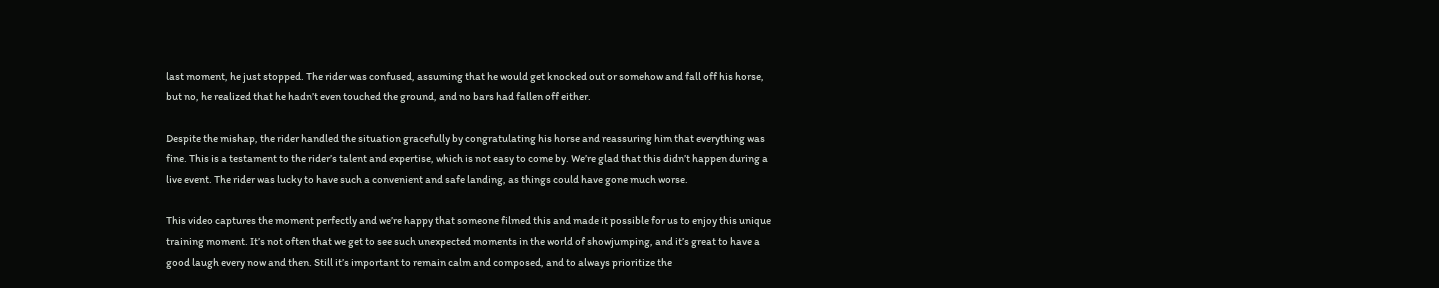last moment, he just stopped. The rider was confused, assuming that he would get knocked out or somehow and fall off his horse, but no, he realized that he hadn’t even touched the ground, and no bars had fallen off either.

Despite the mishap, the rider handled the situation gracefully by congratulating his horse and reassuring him that everything was fine. This is a testament to the rider’s talent and expertise, which is not easy to come by. We’re glad that this didn’t happen during a live event. The rider was lucky to have such a convenient and safe landing, as things could have gone much worse.

This video captures the moment perfectly and we’re happy that someone filmed this and made it possible for us to enjoy this unique training moment. It’s not often that we get to see such unexpected moments in the world of showjumping, and it’s great to have a good laugh every now and then. Still it’s important to remain calm and composed, and to always prioritize the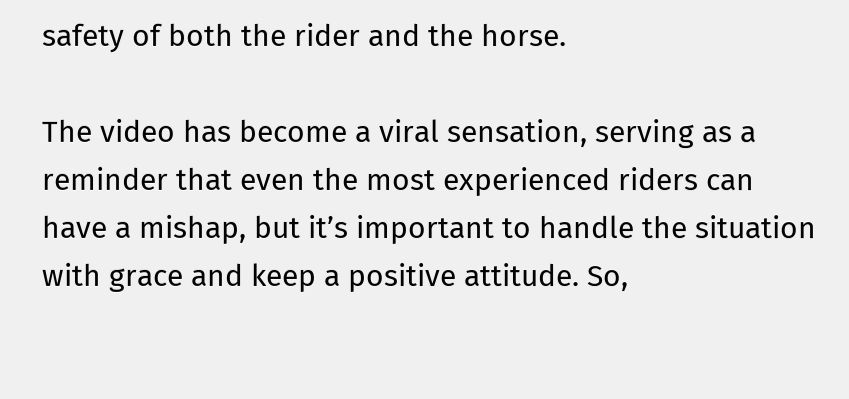safety of both the rider and the horse.

The video has become a viral sensation, serving as a reminder that even the most experienced riders can have a mishap, but it’s important to handle the situation with grace and keep a positive attitude. So,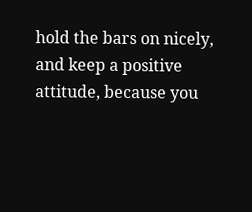hold the bars on nicely, and keep a positive attitude, because you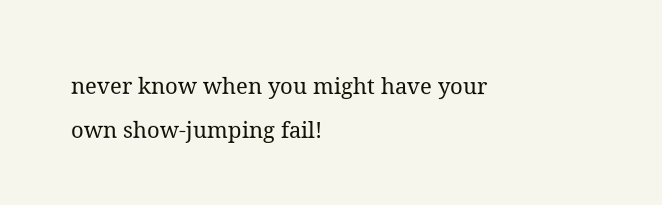never know when you might have your own show-jumping fail!